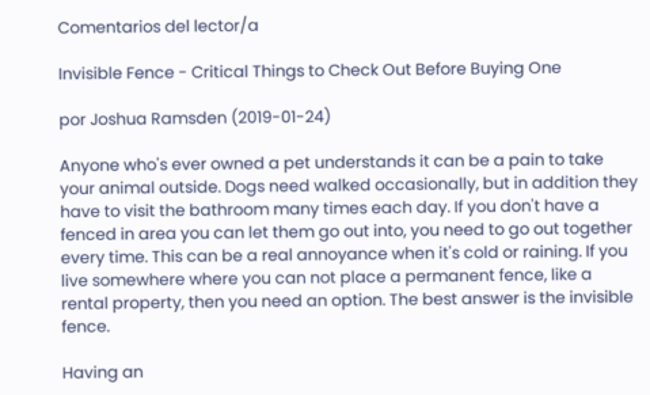Comentarios del lector/a

Invisible Fence - Critical Things to Check Out Before Buying One

por Joshua Ramsden (2019-01-24)

Anyone who's ever owned a pet understands it can be a pain to take your animal outside. Dogs need walked occasionally, but in addition they have to visit the bathroom many times each day. If you don't have a fenced in area you can let them go out into, you need to go out together every time. This can be a real annoyance when it's cold or raining. If you live somewhere where you can not place a permanent fence, like a rental property, then you need an option. The best answer is the invisible fence.

Having an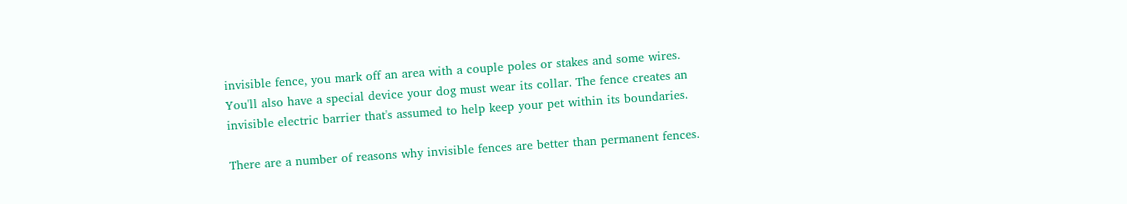invisible fence, you mark off an area with a couple poles or stakes and some wires. You'll also have a special device your dog must wear its collar. The fence creates an invisible electric barrier that's assumed to help keep your pet within its boundaries.

There are a number of reasons why invisible fences are better than permanent fences.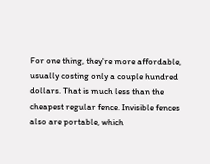For one thing, they're more affordable, usually costing only a couple hundred dollars. That is much less than the cheapest regular fence. Invisible fences also are portable, which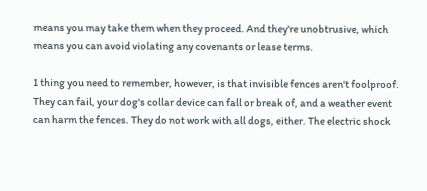means you may take them when they proceed. And they're unobtrusive, which means you can avoid violating any covenants or lease terms.

1 thing you need to remember, however, is that invisible fences aren't foolproof. They can fail, your dog's collar device can fall or break of, and a weather event can harm the fences. They do not work with all dogs, either. The electric shock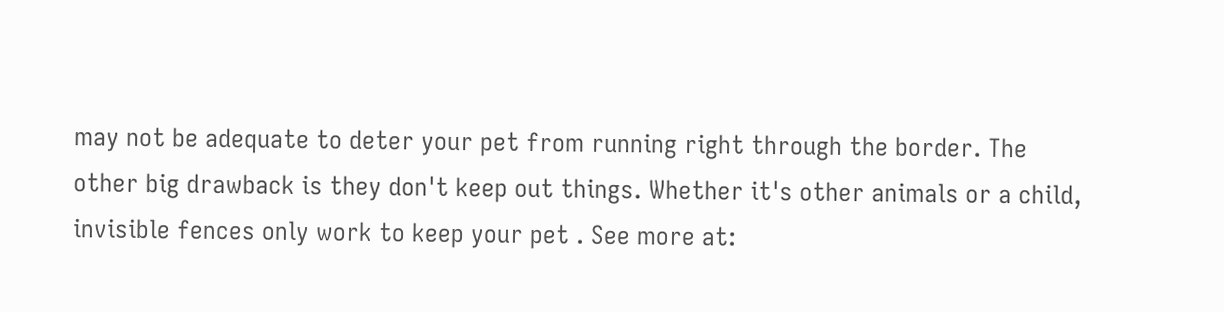may not be adequate to deter your pet from running right through the border. The other big drawback is they don't keep out things. Whether it's other animals or a child, invisible fences only work to keep your pet . See more at: